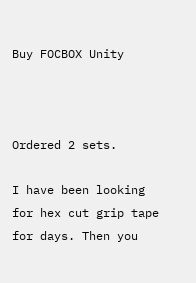Buy FOCBOX Unity



Ordered 2 sets.

I have been looking for hex cut grip tape for days. Then you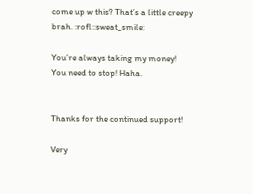come up w this? That’s a little creepy brah. :rofl::sweat_smile:

You’re always taking my money! You need to stop! Haha.


Thanks for the continued support!

Very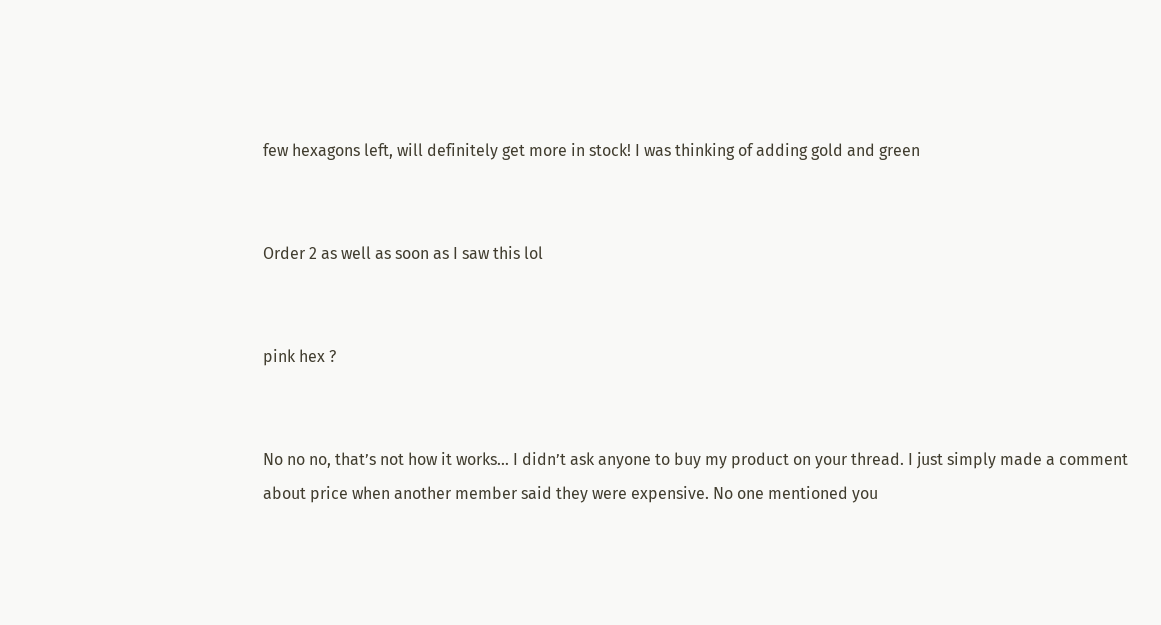few hexagons left, will definitely get more in stock! I was thinking of adding gold and green


Order 2 as well as soon as I saw this lol


pink hex ?


No no no, that’s not how it works… I didn’t ask anyone to buy my product on your thread. I just simply made a comment about price when another member said they were expensive. No one mentioned you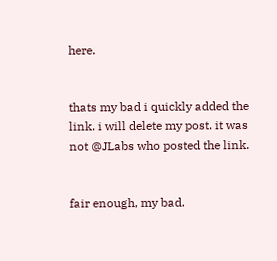here.


thats my bad i quickly added the link. i will delete my post. it was not @JLabs who posted the link.


fair enough, my bad.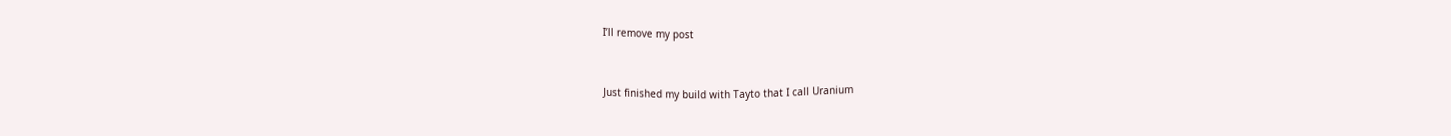I’ll remove my post



Just finished my build with Tayto that I call Uranium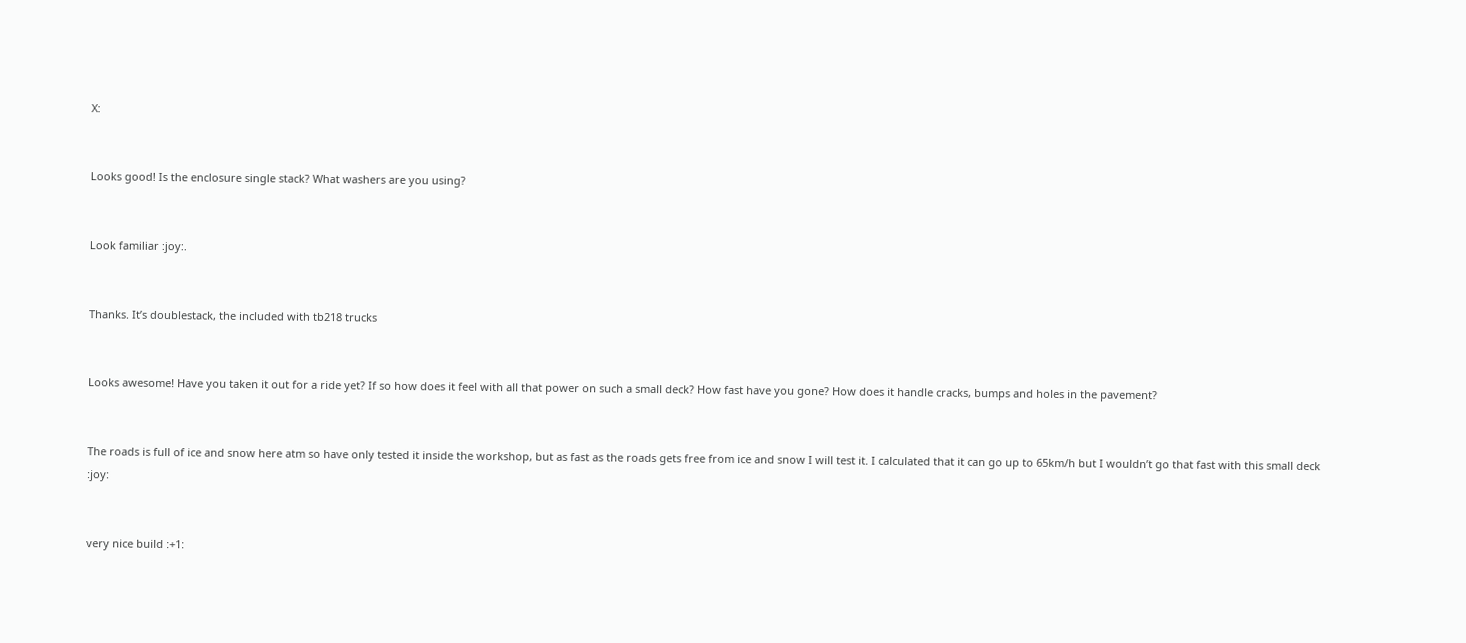X:


Looks good! Is the enclosure single stack? What washers are you using?


Look familiar :joy:.


Thanks. It’s doublestack, the included with tb218 trucks


Looks awesome! Have you taken it out for a ride yet? If so how does it feel with all that power on such a small deck? How fast have you gone? How does it handle cracks, bumps and holes in the pavement?


The roads is full of ice and snow here atm so have only tested it inside the workshop, but as fast as the roads gets free from ice and snow I will test it. I calculated that it can go up to 65km/h but I wouldn’t go that fast with this small deck :joy:


very nice build :+1: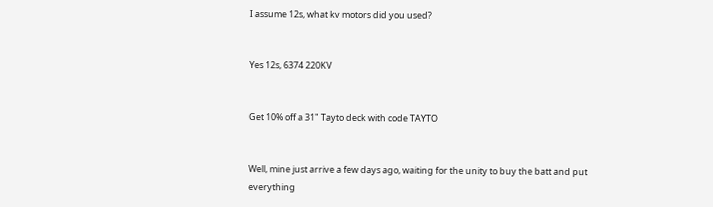I assume 12s, what kv motors did you used?


Yes 12s, 6374 220KV


Get 10% off a 31" Tayto deck with code TAYTO


Well, mine just arrive a few days ago, waiting for the unity to buy the batt and put everything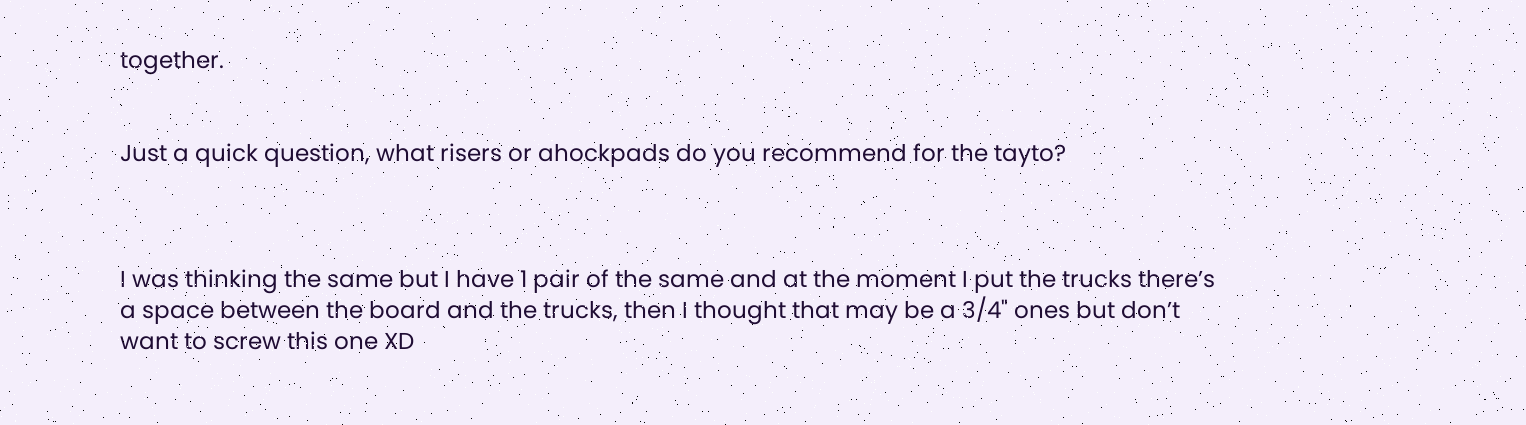together.


Just a quick question, what risers or ahockpads do you recommend for the tayto?



I was thinking the same but I have 1 pair of the same and at the moment I put the trucks there’s a space between the board and the trucks, then I thought that may be a 3/4" ones but don’t want to screw this one XD